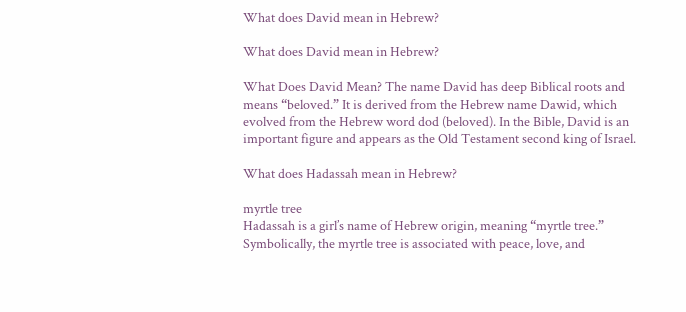What does David mean in Hebrew?

What does David mean in Hebrew?

What Does David Mean? The name David has deep Biblical roots and means “beloved.” It is derived from the Hebrew name Dawid, which evolved from the Hebrew word dod (beloved). In the Bible, David is an important figure and appears as the Old Testament second king of Israel.

What does Hadassah mean in Hebrew?

myrtle tree
Hadassah is a girl’s name of Hebrew origin, meaning “myrtle tree.” Symbolically, the myrtle tree is associated with peace, love, and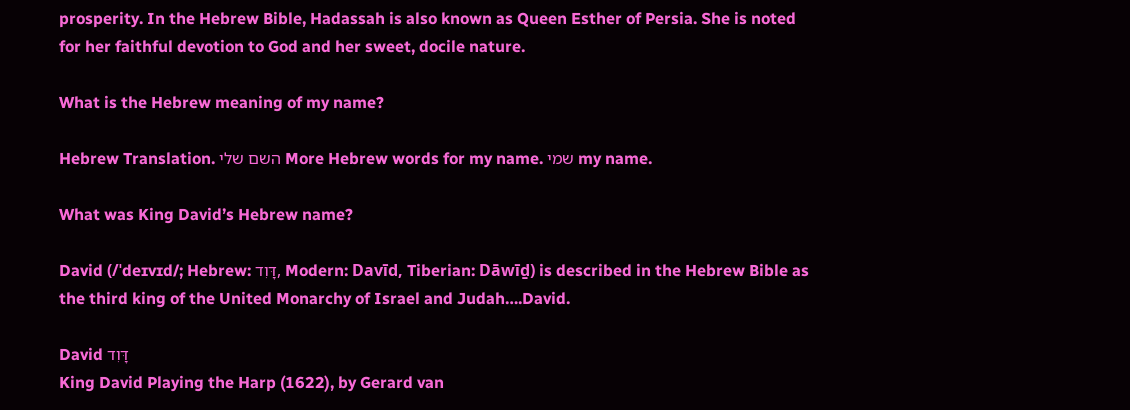prosperity. In the Hebrew Bible, Hadassah is also known as Queen Esther of Persia. She is noted for her faithful devotion to God and her sweet, docile nature.

What is the Hebrew meaning of my name?

Hebrew Translation. השם שלי More Hebrew words for my name. שמי my name.

What was King David’s Hebrew name?

David (/ˈdeɪvɪd/; Hebrew: דָּוִד, Modern: Davīd, Tiberian: Dāwīḏ) is described in the Hebrew Bible as the third king of the United Monarchy of Israel and Judah….David.

David דָּוִד
King David Playing the Harp (1622), by Gerard van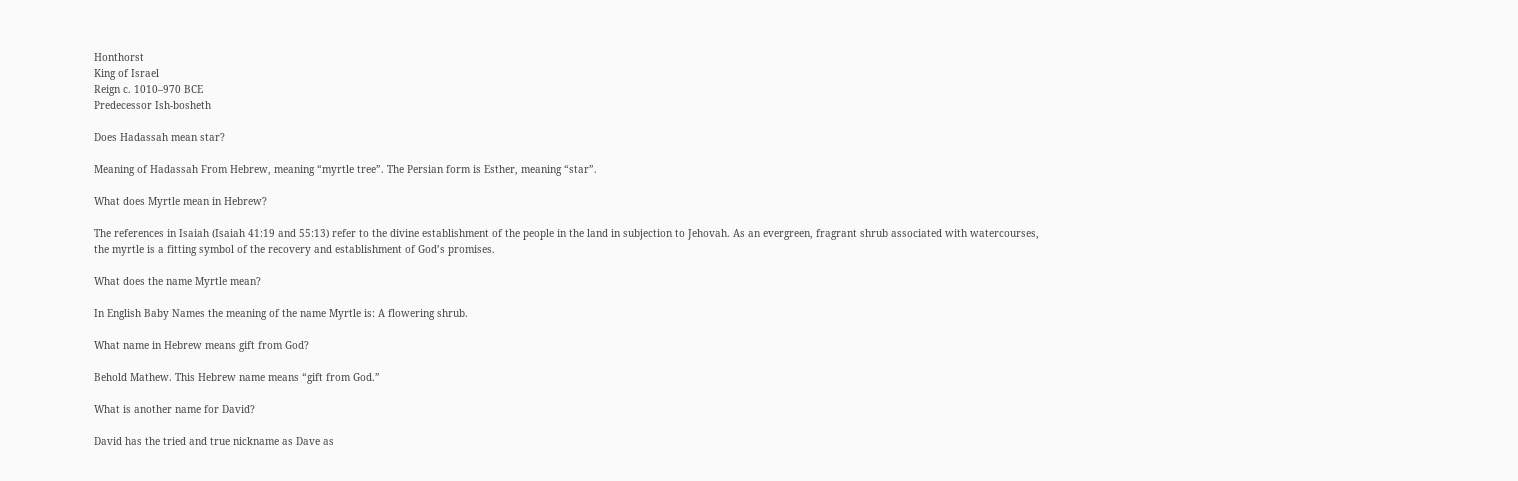Honthorst
King of Israel
Reign c. 1010–970 BCE
Predecessor Ish-bosheth

Does Hadassah mean star?

Meaning of Hadassah From Hebrew, meaning “myrtle tree”. The Persian form is Esther, meaning “star”.

What does Myrtle mean in Hebrew?

The references in Isaiah (Isaiah 41:19 and 55:13) refer to the divine establishment of the people in the land in subjection to Jehovah. As an evergreen, fragrant shrub associated with watercourses, the myrtle is a fitting symbol of the recovery and establishment of God’s promises.

What does the name Myrtle mean?

In English Baby Names the meaning of the name Myrtle is: A flowering shrub.

What name in Hebrew means gift from God?

Behold Mathew. This Hebrew name means “gift from God.”

What is another name for David?

David has the tried and true nickname as Dave as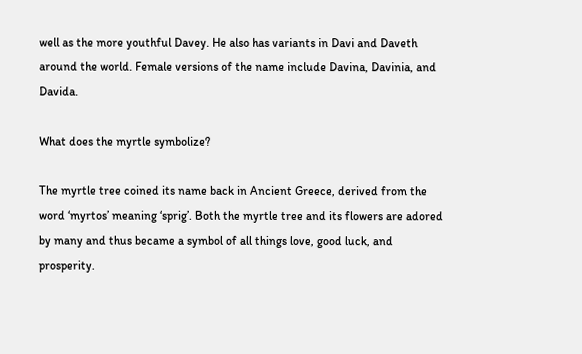well as the more youthful Davey. He also has variants in Davi and Daveth around the world. Female versions of the name include Davina, Davinia, and Davida.

What does the myrtle symbolize?

The myrtle tree coined its name back in Ancient Greece, derived from the word ‘myrtos’ meaning ‘sprig’. Both the myrtle tree and its flowers are adored by many and thus became a symbol of all things love, good luck, and prosperity.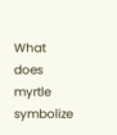What does myrtle symbolize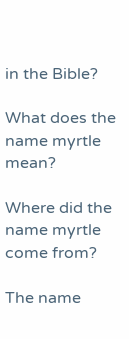in the Bible?

What does the name myrtle mean?

Where did the name myrtle come from?

The name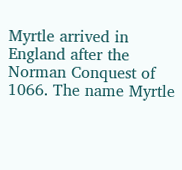Myrtle arrived in England after the Norman Conquest of 1066. The name Myrtle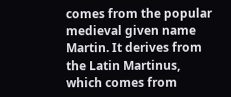comes from the popular medieval given name Martin. It derives from the Latin Martinus, which comes from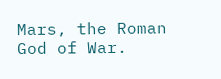Mars, the Roman God of War.